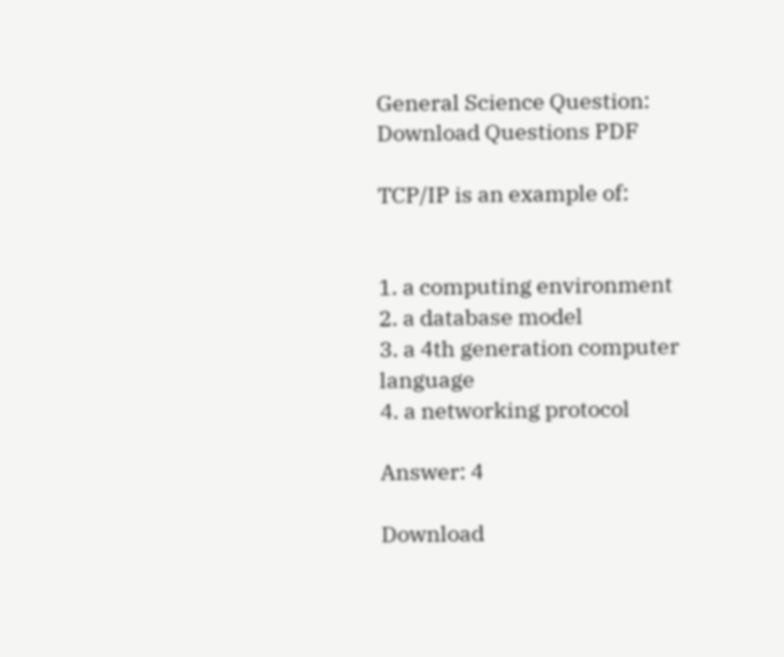General Science Question:
Download Questions PDF

TCP/IP is an example of:


1. a computing environment
2. a database model
3. a 4th generation computer language
4. a networking protocol

Answer: 4

Download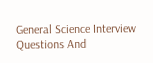General Science Interview Questions And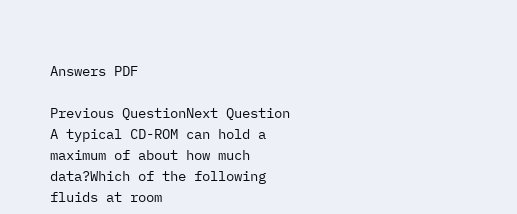Answers PDF

Previous QuestionNext Question
A typical CD-ROM can hold a maximum of about how much data?Which of the following fluids at room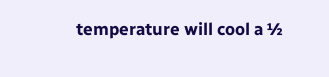temperature will cool a ½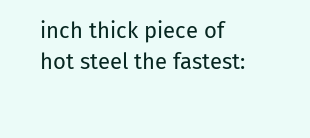inch thick piece of hot steel the fastest: